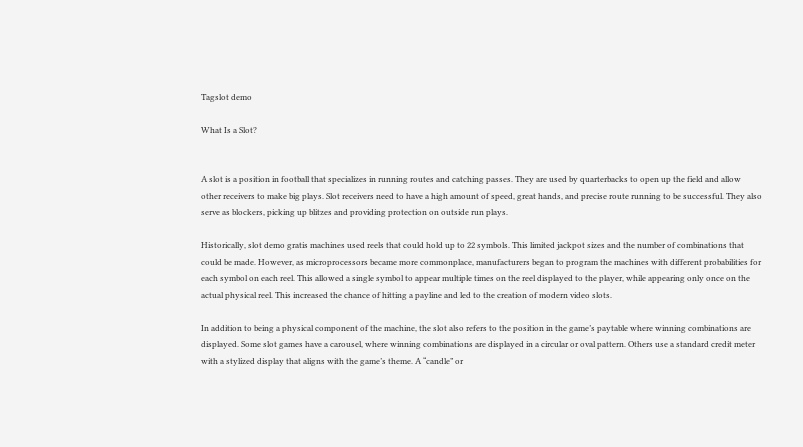Tagslot demo

What Is a Slot?


A slot is a position in football that specializes in running routes and catching passes. They are used by quarterbacks to open up the field and allow other receivers to make big plays. Slot receivers need to have a high amount of speed, great hands, and precise route running to be successful. They also serve as blockers, picking up blitzes and providing protection on outside run plays.

Historically, slot demo gratis machines used reels that could hold up to 22 symbols. This limited jackpot sizes and the number of combinations that could be made. However, as microprocessors became more commonplace, manufacturers began to program the machines with different probabilities for each symbol on each reel. This allowed a single symbol to appear multiple times on the reel displayed to the player, while appearing only once on the actual physical reel. This increased the chance of hitting a payline and led to the creation of modern video slots.

In addition to being a physical component of the machine, the slot also refers to the position in the game’s paytable where winning combinations are displayed. Some slot games have a carousel, where winning combinations are displayed in a circular or oval pattern. Others use a standard credit meter with a stylized display that aligns with the game’s theme. A “candle” or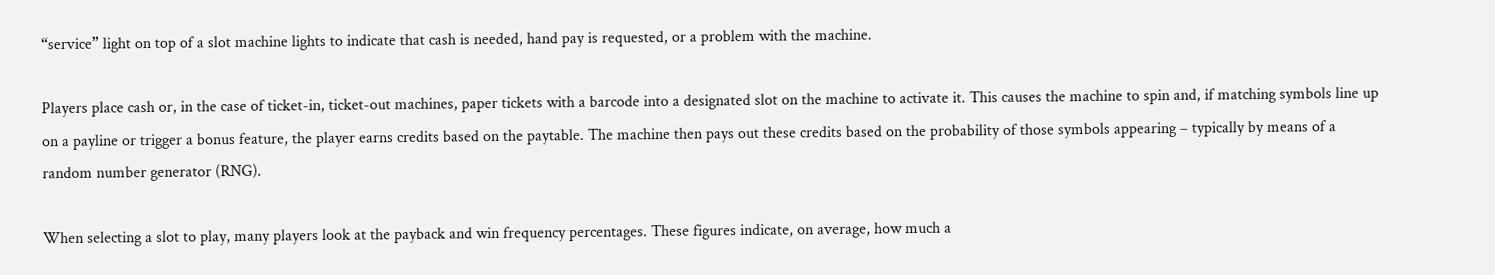“service” light on top of a slot machine lights to indicate that cash is needed, hand pay is requested, or a problem with the machine.

Players place cash or, in the case of ticket-in, ticket-out machines, paper tickets with a barcode into a designated slot on the machine to activate it. This causes the machine to spin and, if matching symbols line up on a payline or trigger a bonus feature, the player earns credits based on the paytable. The machine then pays out these credits based on the probability of those symbols appearing – typically by means of a random number generator (RNG).

When selecting a slot to play, many players look at the payback and win frequency percentages. These figures indicate, on average, how much a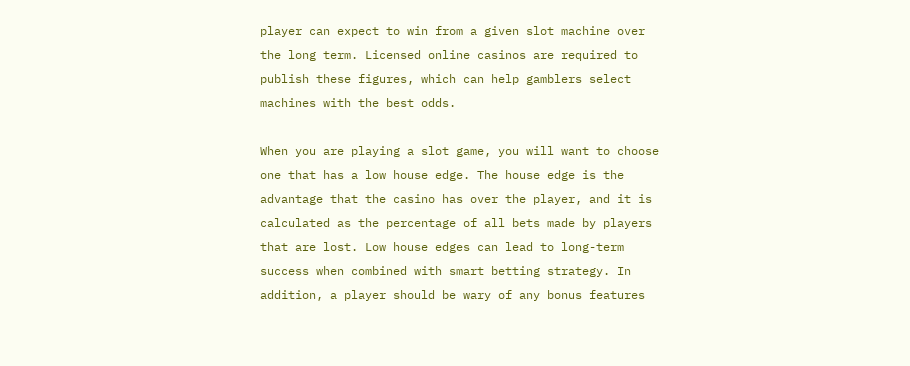player can expect to win from a given slot machine over the long term. Licensed online casinos are required to publish these figures, which can help gamblers select machines with the best odds.

When you are playing a slot game, you will want to choose one that has a low house edge. The house edge is the advantage that the casino has over the player, and it is calculated as the percentage of all bets made by players that are lost. Low house edges can lead to long-term success when combined with smart betting strategy. In addition, a player should be wary of any bonus features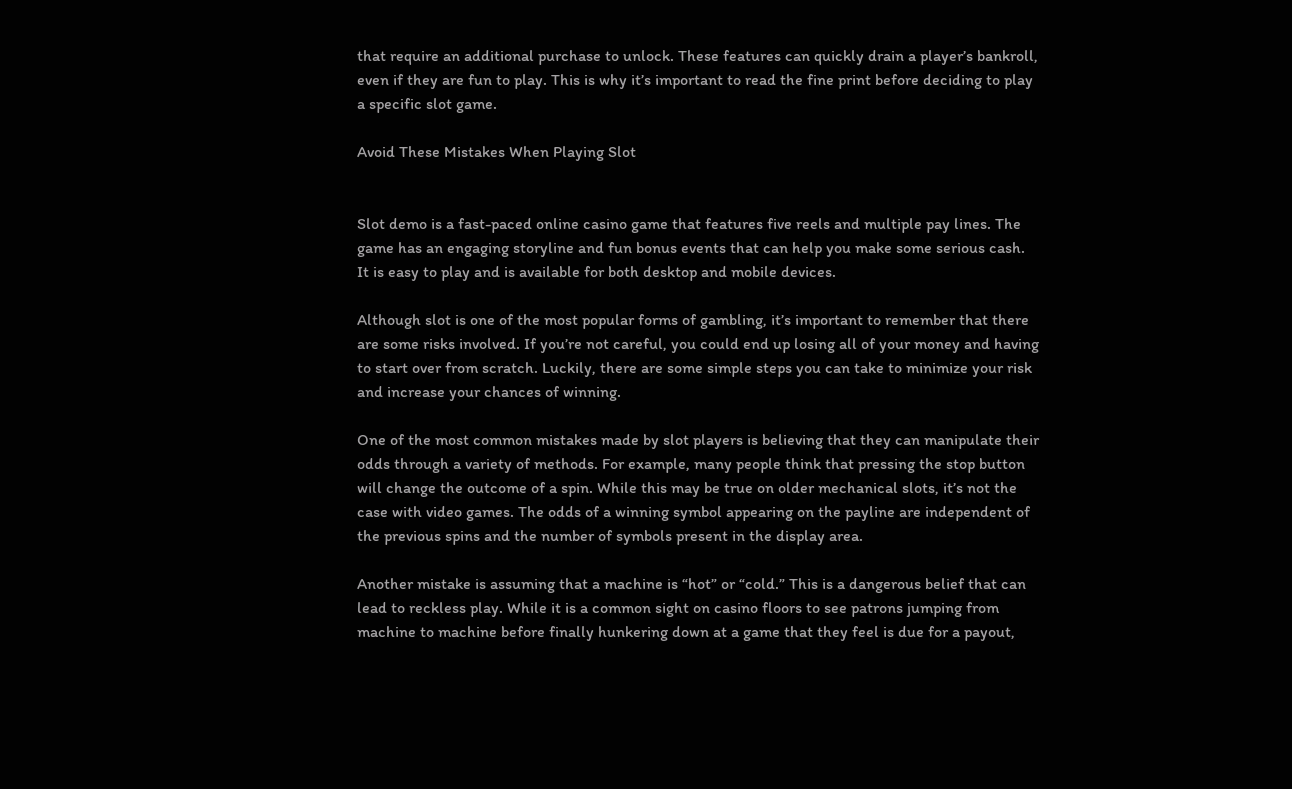that require an additional purchase to unlock. These features can quickly drain a player’s bankroll, even if they are fun to play. This is why it’s important to read the fine print before deciding to play a specific slot game.

Avoid These Mistakes When Playing Slot


Slot demo is a fast-paced online casino game that features five reels and multiple pay lines. The game has an engaging storyline and fun bonus events that can help you make some serious cash. It is easy to play and is available for both desktop and mobile devices.

Although slot is one of the most popular forms of gambling, it’s important to remember that there are some risks involved. If you’re not careful, you could end up losing all of your money and having to start over from scratch. Luckily, there are some simple steps you can take to minimize your risk and increase your chances of winning.

One of the most common mistakes made by slot players is believing that they can manipulate their odds through a variety of methods. For example, many people think that pressing the stop button will change the outcome of a spin. While this may be true on older mechanical slots, it’s not the case with video games. The odds of a winning symbol appearing on the payline are independent of the previous spins and the number of symbols present in the display area.

Another mistake is assuming that a machine is “hot” or “cold.” This is a dangerous belief that can lead to reckless play. While it is a common sight on casino floors to see patrons jumping from machine to machine before finally hunkering down at a game that they feel is due for a payout,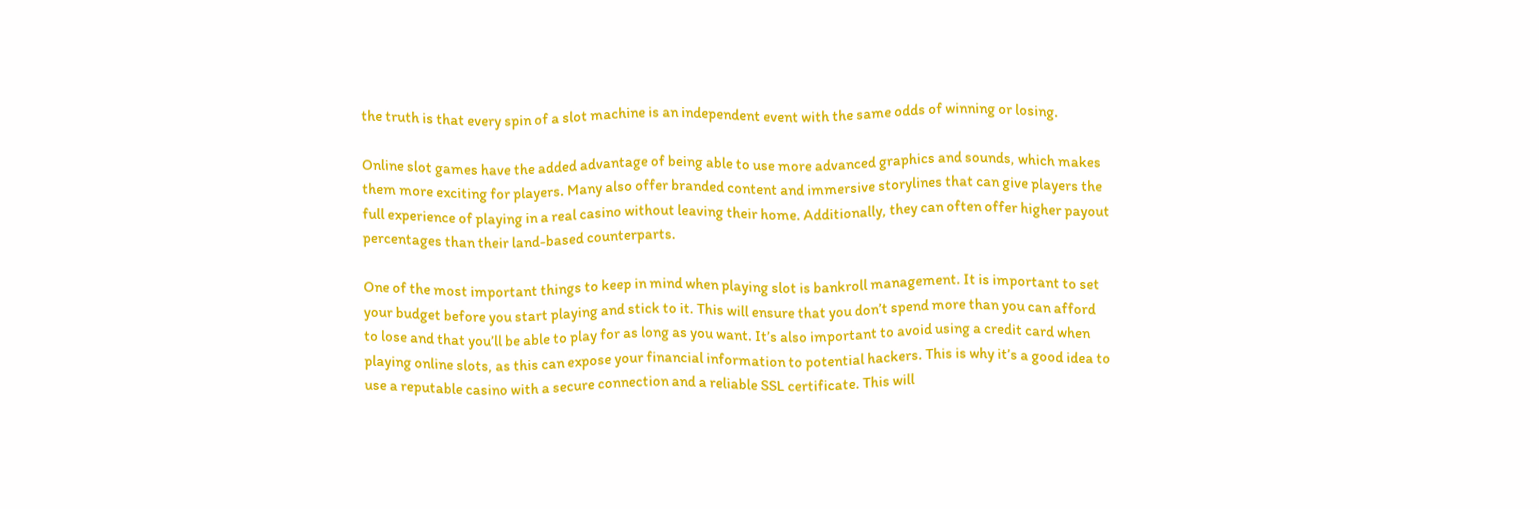the truth is that every spin of a slot machine is an independent event with the same odds of winning or losing.

Online slot games have the added advantage of being able to use more advanced graphics and sounds, which makes them more exciting for players. Many also offer branded content and immersive storylines that can give players the full experience of playing in a real casino without leaving their home. Additionally, they can often offer higher payout percentages than their land-based counterparts.

One of the most important things to keep in mind when playing slot is bankroll management. It is important to set your budget before you start playing and stick to it. This will ensure that you don’t spend more than you can afford to lose and that you’ll be able to play for as long as you want. It’s also important to avoid using a credit card when playing online slots, as this can expose your financial information to potential hackers. This is why it’s a good idea to use a reputable casino with a secure connection and a reliable SSL certificate. This will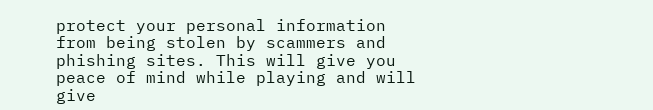protect your personal information from being stolen by scammers and phishing sites. This will give you peace of mind while playing and will give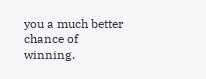you a much better chance of winning.